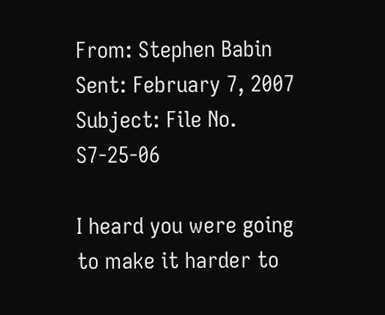From: Stephen Babin
Sent: February 7, 2007
Subject: File No. S7-25-06

I heard you were going to make it harder to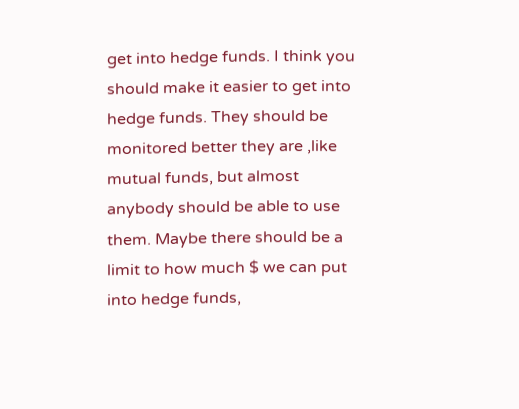get into hedge funds. I think you should make it easier to get into hedge funds. They should be monitored better they are ,like mutual funds, but almost anybody should be able to use them. Maybe there should be a limit to how much $ we can put into hedge funds,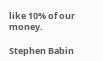like 10% of our money.

Stephen Babin